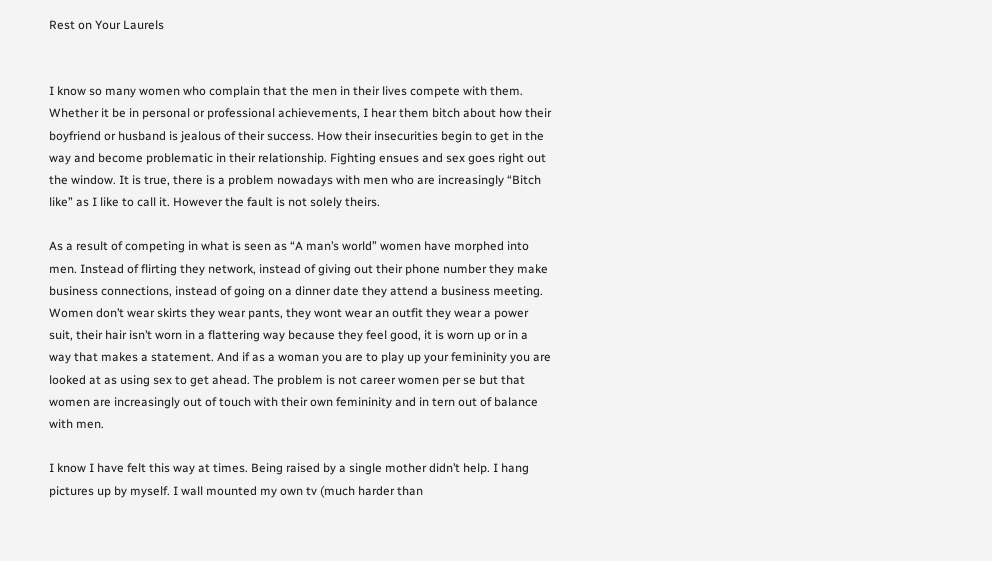Rest on Your Laurels


I know so many women who complain that the men in their lives compete with them. Whether it be in personal or professional achievements, I hear them bitch about how their boyfriend or husband is jealous of their success. How their insecurities begin to get in the way and become problematic in their relationship. Fighting ensues and sex goes right out the window. It is true, there is a problem nowadays with men who are increasingly “Bitch like” as I like to call it. However the fault is not solely theirs.

As a result of competing in what is seen as “A man’s world” women have morphed into men. Instead of flirting they network, instead of giving out their phone number they make business connections, instead of going on a dinner date they attend a business meeting. Women don’t wear skirts they wear pants, they wont wear an outfit they wear a power suit, their hair isn’t worn in a flattering way because they feel good, it is worn up or in a way that makes a statement. And if as a woman you are to play up your femininity you are looked at as using sex to get ahead. The problem is not career women per se but that women are increasingly out of touch with their own femininity and in tern out of balance with men.

I know I have felt this way at times. Being raised by a single mother didn’t help. I hang pictures up by myself. I wall mounted my own tv (much harder than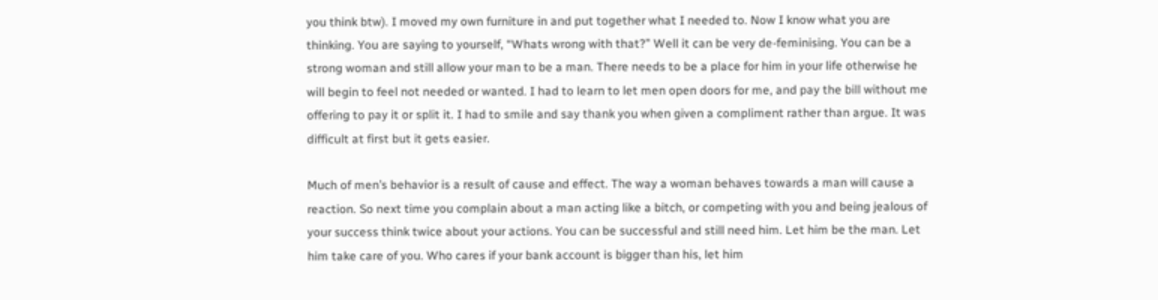you think btw). I moved my own furniture in and put together what I needed to. Now I know what you are thinking. You are saying to yourself, “Whats wrong with that?” Well it can be very de-feminising. You can be a strong woman and still allow your man to be a man. There needs to be a place for him in your life otherwise he will begin to feel not needed or wanted. I had to learn to let men open doors for me, and pay the bill without me offering to pay it or split it. I had to smile and say thank you when given a compliment rather than argue. It was difficult at first but it gets easier.

Much of men’s behavior is a result of cause and effect. The way a woman behaves towards a man will cause a reaction. So next time you complain about a man acting like a bitch, or competing with you and being jealous of your success think twice about your actions. You can be successful and still need him. Let him be the man. Let him take care of you. Who cares if your bank account is bigger than his, let him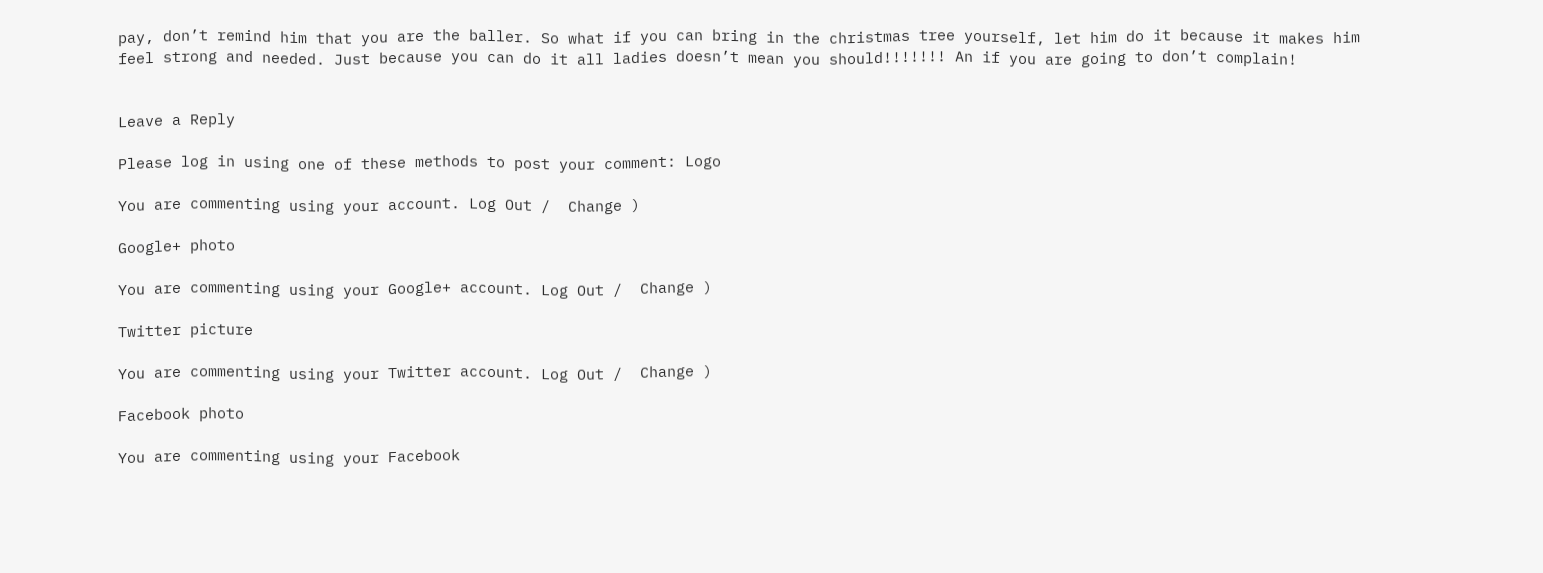pay, don’t remind him that you are the baller. So what if you can bring in the christmas tree yourself, let him do it because it makes him feel strong and needed. Just because you can do it all ladies doesn’t mean you should!!!!!!! An if you are going to don’t complain!


Leave a Reply

Please log in using one of these methods to post your comment: Logo

You are commenting using your account. Log Out /  Change )

Google+ photo

You are commenting using your Google+ account. Log Out /  Change )

Twitter picture

You are commenting using your Twitter account. Log Out /  Change )

Facebook photo

You are commenting using your Facebook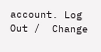account. Log Out /  Change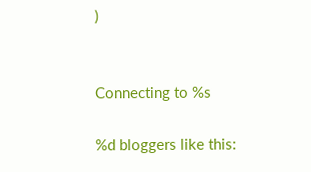)


Connecting to %s

%d bloggers like this: